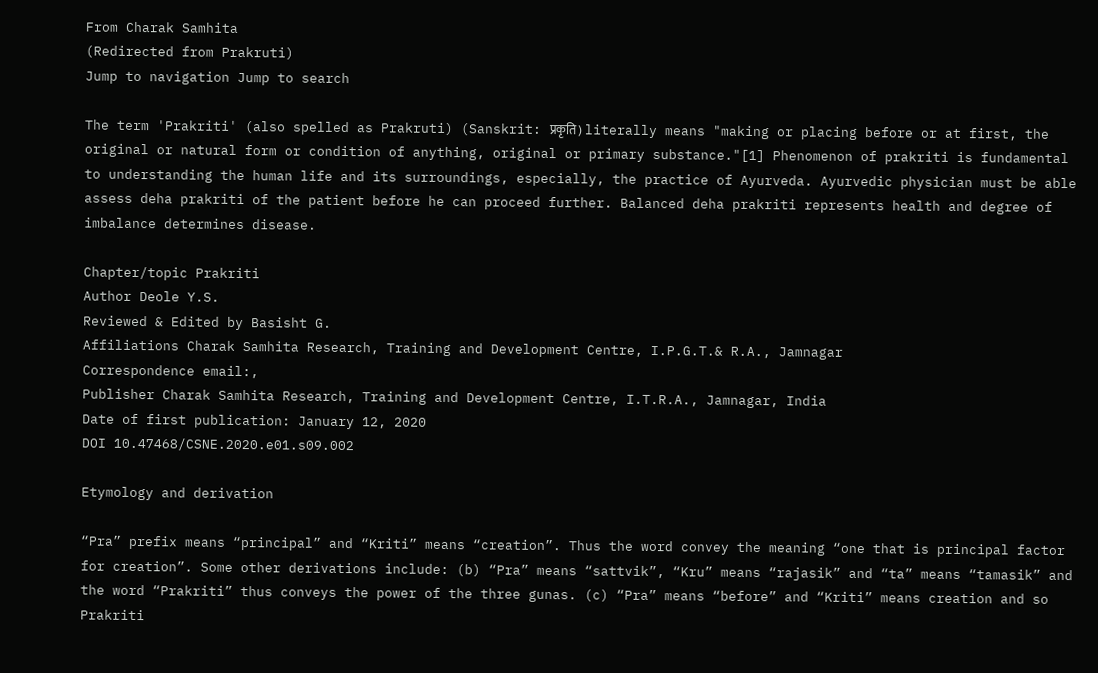From Charak Samhita
(Redirected from Prakruti)
Jump to navigation Jump to search

The term 'Prakriti' (also spelled as Prakruti) (Sanskrit: प्रकृति) literally means "making or placing before or at first, the original or natural form or condition of anything, original or primary substance."[1] Phenomenon of prakriti is fundamental to understanding the human life and its surroundings, especially, the practice of Ayurveda. Ayurvedic physician must be able assess deha prakriti of the patient before he can proceed further. Balanced deha prakriti represents health and degree of imbalance determines disease.

Chapter/topic Prakriti
Author Deole Y.S.
Reviewed & Edited by Basisht G.
Affiliations Charak Samhita Research, Training and Development Centre, I.P.G.T.& R.A., Jamnagar
Correspondence email:,
Publisher Charak Samhita Research, Training and Development Centre, I.T.R.A., Jamnagar, India
Date of first publication: January 12, 2020
DOI 10.47468/CSNE.2020.e01.s09.002

Etymology and derivation

“Pra” prefix means “principal” and “Kriti” means “creation”. Thus the word convey the meaning “one that is principal factor for creation”. Some other derivations include: (b) “Pra” means “sattvik”, “Kru” means “rajasik” and “ta” means “tamasik” and the word “Prakriti” thus conveys the power of the three gunas. (c) “Pra” means “before” and “Kriti” means creation and so Prakriti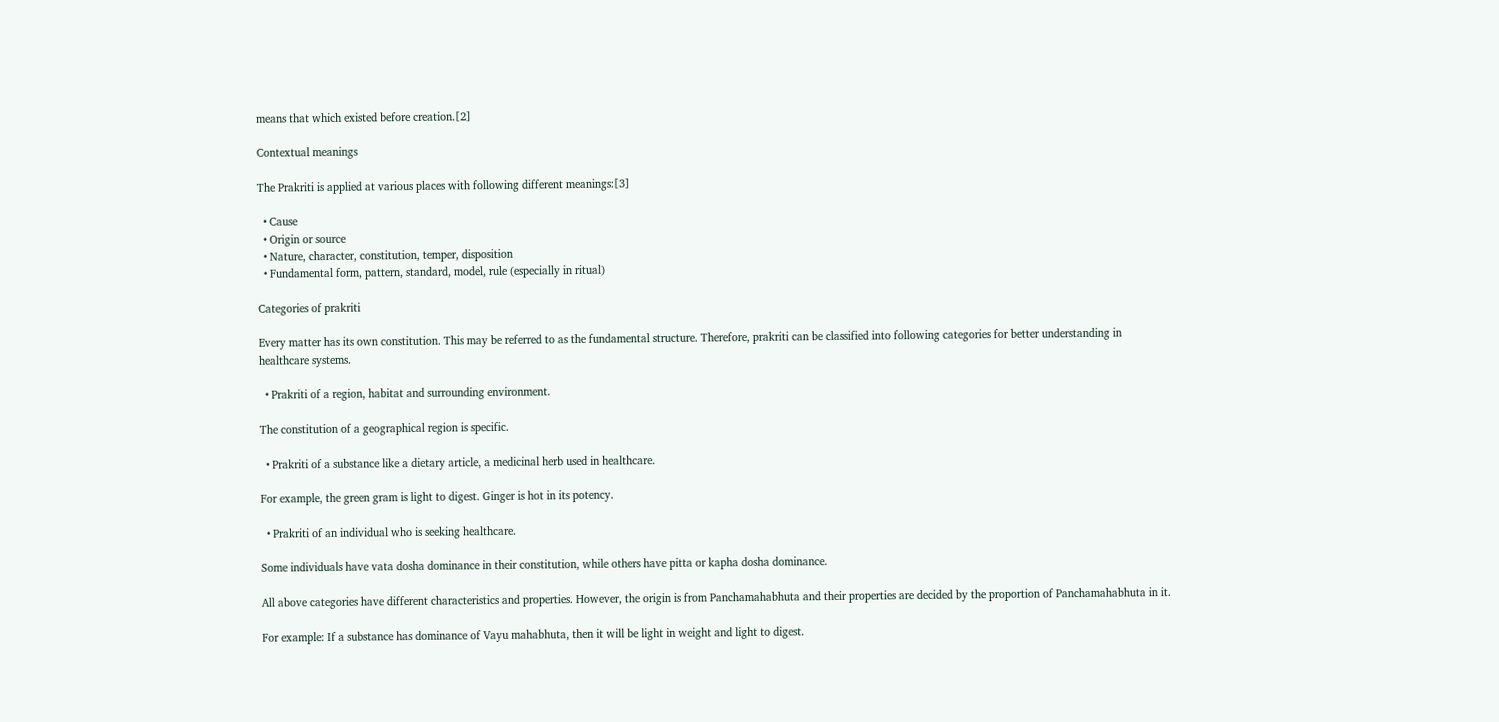means that which existed before creation.[2]

Contextual meanings

The Prakriti is applied at various places with following different meanings:[3]

  • Cause
  • Origin or source
  • Nature, character, constitution, temper, disposition
  • Fundamental form, pattern, standard, model, rule (especially in ritual)

Categories of prakriti

Every matter has its own constitution. This may be referred to as the fundamental structure. Therefore, prakriti can be classified into following categories for better understanding in healthcare systems.

  • Prakriti of a region, habitat and surrounding environment.

The constitution of a geographical region is specific.

  • Prakriti of a substance like a dietary article, a medicinal herb used in healthcare.

For example, the green gram is light to digest. Ginger is hot in its potency.

  • Prakriti of an individual who is seeking healthcare.

Some individuals have vata dosha dominance in their constitution, while others have pitta or kapha dosha dominance.

All above categories have different characteristics and properties. However, the origin is from Panchamahabhuta and their properties are decided by the proportion of Panchamahabhuta in it.

For example: If a substance has dominance of Vayu mahabhuta, then it will be light in weight and light to digest.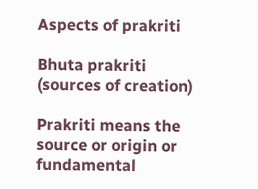Aspects of prakriti

Bhuta prakriti (sources of creation)

Prakriti means the source or origin or fundamental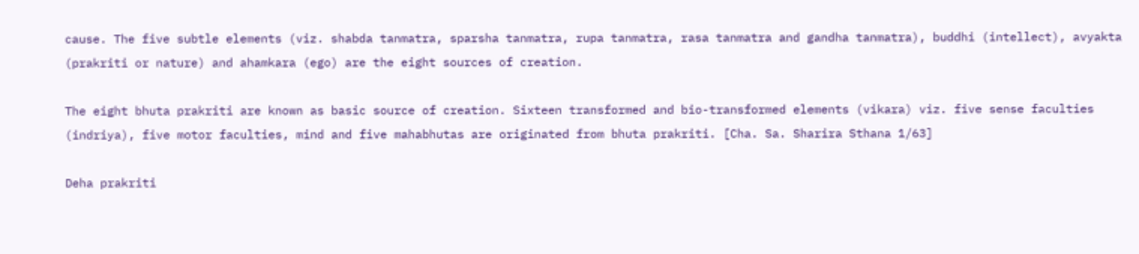cause. The five subtle elements (viz. shabda tanmatra, sparsha tanmatra, rupa tanmatra, rasa tanmatra and gandha tanmatra), buddhi (intellect), avyakta (prakriti or nature) and ahamkara (ego) are the eight sources of creation.

The eight bhuta prakriti are known as basic source of creation. Sixteen transformed and bio-transformed elements (vikara) viz. five sense faculties (indriya), five motor faculties, mind and five mahabhutas are originated from bhuta prakriti. [Cha. Sa. Sharira Sthana 1/63]

Deha prakriti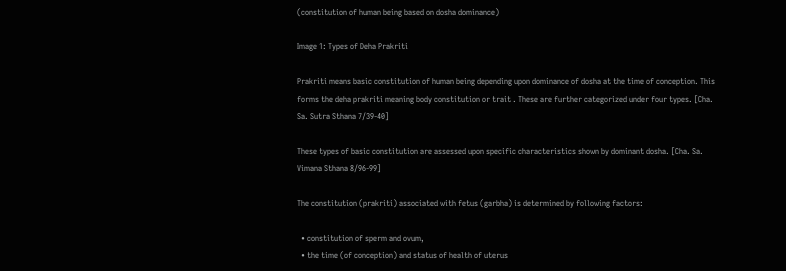(constitution of human being based on dosha dominance)

Image 1: Types of Deha Prakriti

Prakriti means basic constitution of human being depending upon dominance of dosha at the time of conception. This forms the deha prakriti meaning body constitution or trait . These are further categorized under four types. [Cha. Sa. Sutra Sthana 7/39-40]

These types of basic constitution are assessed upon specific characteristics shown by dominant dosha. [Cha. Sa. Vimana Sthana 8/96-99]

The constitution (prakriti) associated with fetus (garbha) is determined by following factors:

  • constitution of sperm and ovum,
  • the time (of conception) and status of health of uterus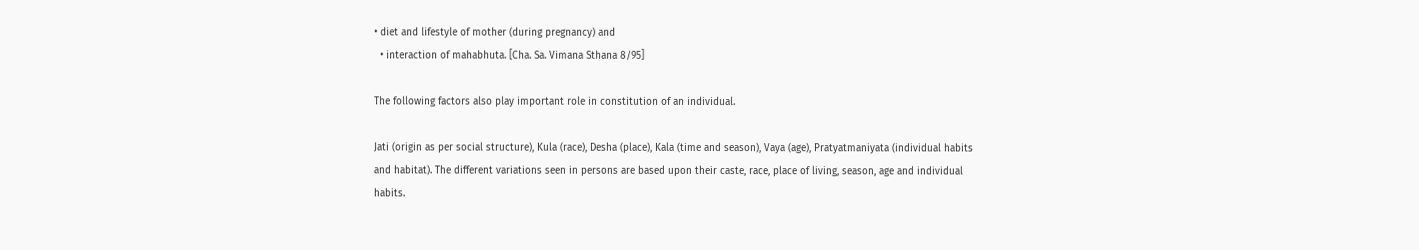• diet and lifestyle of mother (during pregnancy) and
  • interaction of mahabhuta. [Cha. Sa. Vimana Sthana 8/95]

The following factors also play important role in constitution of an individual.

Jati (origin as per social structure), Kula (race), Desha (place), Kala (time and season), Vaya (age), Pratyatmaniyata (individual habits and habitat). The different variations seen in persons are based upon their caste, race, place of living, season, age and individual habits.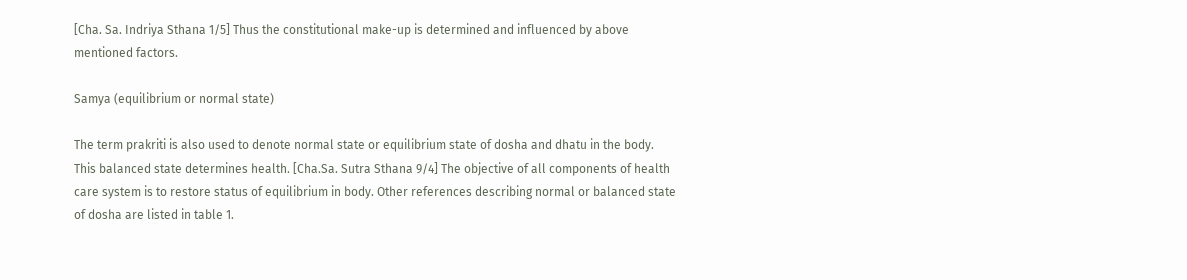[Cha. Sa. Indriya Sthana 1/5] Thus the constitutional make-up is determined and influenced by above mentioned factors.

Samya (equilibrium or normal state)

The term prakriti is also used to denote normal state or equilibrium state of dosha and dhatu in the body. This balanced state determines health. [Cha.Sa. Sutra Sthana 9/4] The objective of all components of health care system is to restore status of equilibrium in body. Other references describing normal or balanced state of dosha are listed in table 1.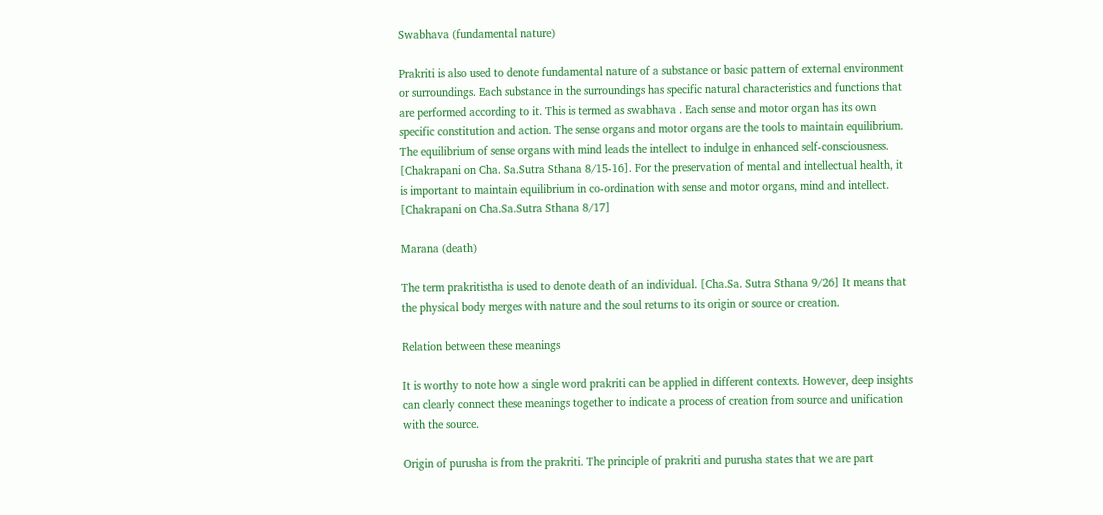Swabhava (fundamental nature)

Prakriti is also used to denote fundamental nature of a substance or basic pattern of external environment or surroundings. Each substance in the surroundings has specific natural characteristics and functions that are performed according to it. This is termed as swabhava . Each sense and motor organ has its own specific constitution and action. The sense organs and motor organs are the tools to maintain equilibrium. The equilibrium of sense organs with mind leads the intellect to indulge in enhanced self-consciousness. [Chakrapani on Cha. Sa.Sutra Sthana 8/15-16]. For the preservation of mental and intellectual health, it is important to maintain equilibrium in co-ordination with sense and motor organs, mind and intellect. [Chakrapani on Cha.Sa.Sutra Sthana 8/17]

Marana (death)

The term prakritistha is used to denote death of an individual. [Cha.Sa. Sutra Sthana 9/26] It means that the physical body merges with nature and the soul returns to its origin or source or creation.

Relation between these meanings

It is worthy to note how a single word prakriti can be applied in different contexts. However, deep insights can clearly connect these meanings together to indicate a process of creation from source and unification with the source.

Origin of purusha is from the prakriti. The principle of prakriti and purusha states that we are part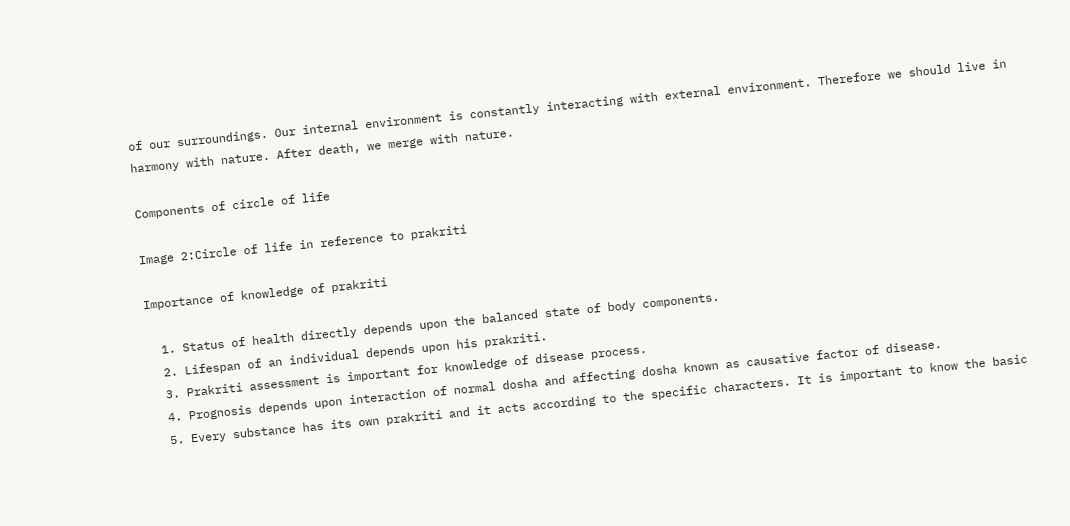of our surroundings. Our internal environment is constantly interacting with external environment. Therefore we should live in harmony with nature. After death, we merge with nature.

Components of circle of life

Image 2:Circle of life in reference to prakriti

Importance of knowledge of prakriti

  1. Status of health directly depends upon the balanced state of body components.
  2. Lifespan of an individual depends upon his prakriti.
  3. Prakriti assessment is important for knowledge of disease process.
  4. Prognosis depends upon interaction of normal dosha and affecting dosha known as causative factor of disease.
  5. Every substance has its own prakriti and it acts according to the specific characters. It is important to know the basic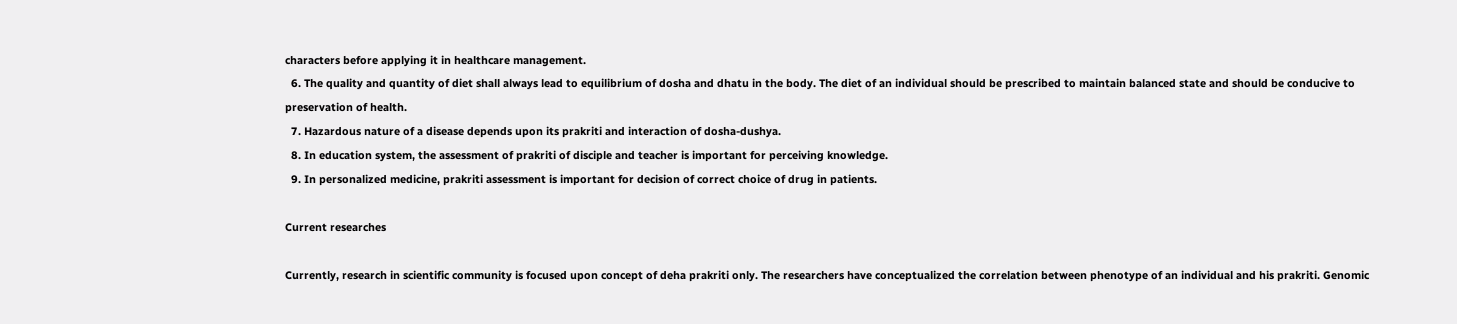characters before applying it in healthcare management.
  6. The quality and quantity of diet shall always lead to equilibrium of dosha and dhatu in the body. The diet of an individual should be prescribed to maintain balanced state and should be conducive to preservation of health.
  7. Hazardous nature of a disease depends upon its prakriti and interaction of dosha-dushya.
  8. In education system, the assessment of prakriti of disciple and teacher is important for perceiving knowledge.
  9. In personalized medicine, prakriti assessment is important for decision of correct choice of drug in patients.

Current researches

Currently, research in scientific community is focused upon concept of deha prakriti only. The researchers have conceptualized the correlation between phenotype of an individual and his prakriti. Genomic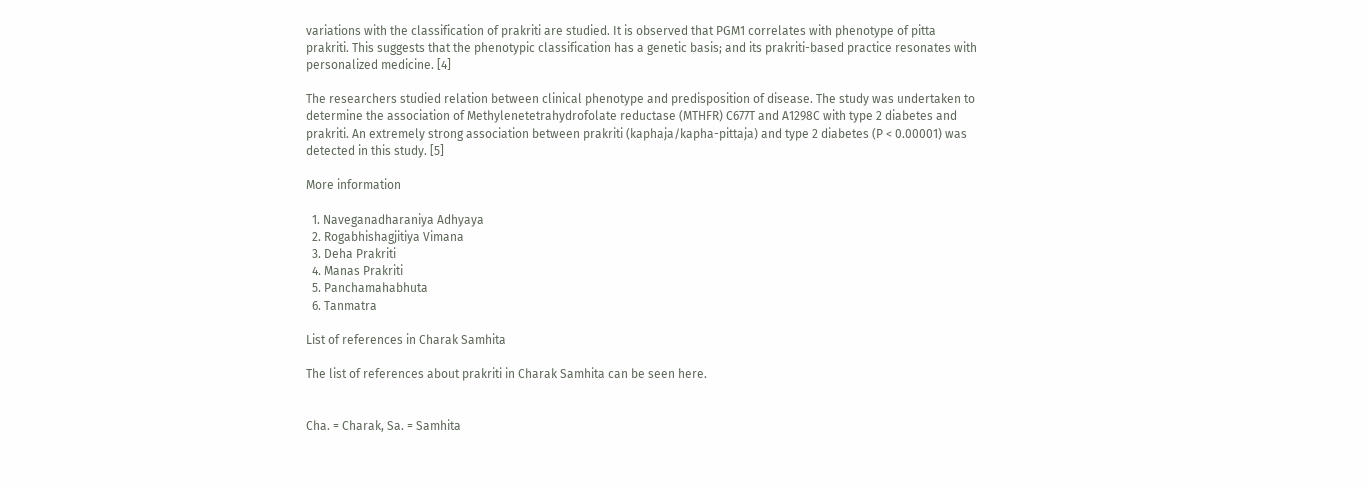variations with the classification of prakriti are studied. It is observed that PGM1 correlates with phenotype of pitta prakriti. This suggests that the phenotypic classification has a genetic basis; and its prakriti-based practice resonates with personalized medicine. [4]

The researchers studied relation between clinical phenotype and predisposition of disease. The study was undertaken to determine the association of Methylenetetrahydrofolate reductase (MTHFR) C677T and A1298C with type 2 diabetes and prakriti. An extremely strong association between prakriti (kaphaja/kapha-pittaja) and type 2 diabetes (P < 0.00001) was detected in this study. [5]

More information

  1. Naveganadharaniya Adhyaya
  2. Rogabhishagjitiya Vimana
  3. Deha Prakriti
  4. Manas Prakriti
  5. Panchamahabhuta
  6. Tanmatra

List of references in Charak Samhita

The list of references about prakriti in Charak Samhita can be seen here.


Cha. = Charak, Sa. = Samhita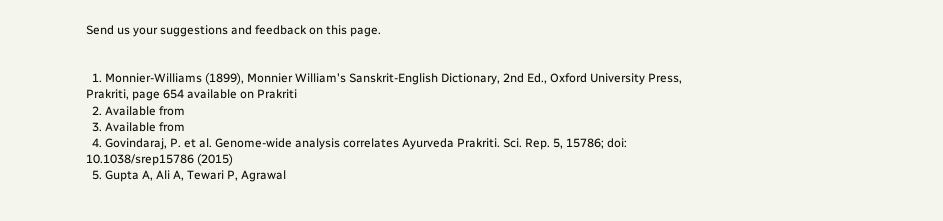Send us your suggestions and feedback on this page.


  1. Monnier-Williams (1899), Monnier William's Sanskrit-English Dictionary, 2nd Ed., Oxford University Press, Prakriti, page 654 available on Prakriti
  2. Available from
  3. Available from
  4. Govindaraj, P. et al. Genome-wide analysis correlates Ayurveda Prakriti. Sci. Rep. 5, 15786; doi: 10.1038/srep15786 (2015)
  5. Gupta A, Ali A, Tewari P, Agrawal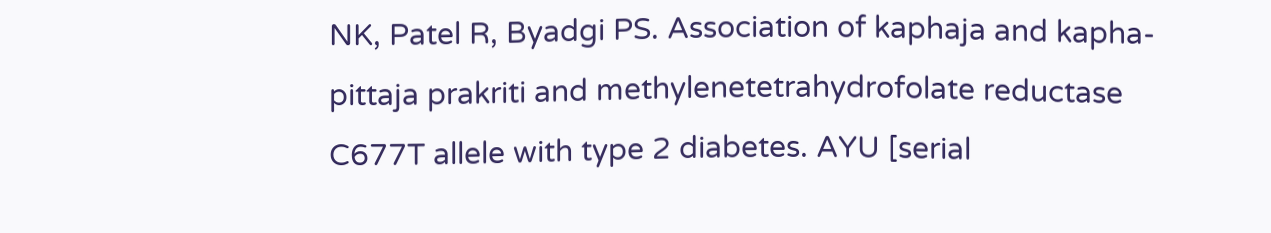NK, Patel R, Byadgi PS. Association of kaphaja and kapha-pittaja prakriti and methylenetetrahydrofolate reductase C677T allele with type 2 diabetes. AYU [serial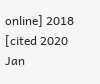online] 2018 [cited 2020 Jan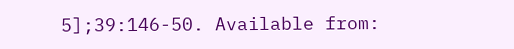5];39:146-50. Available from: